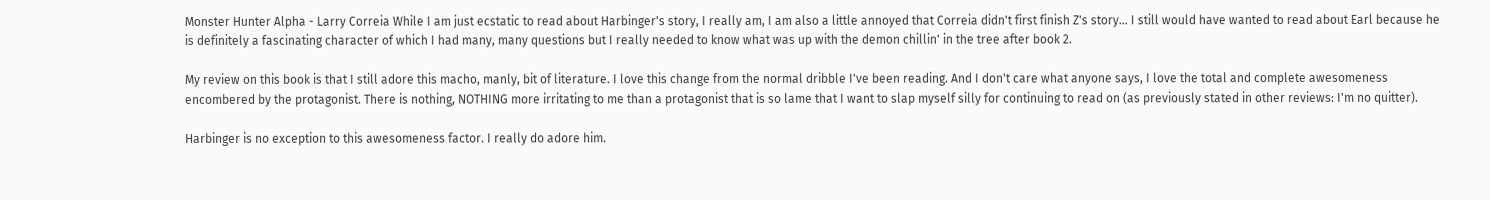Monster Hunter Alpha - Larry Correia While I am just ecstatic to read about Harbinger's story, I really am, I am also a little annoyed that Correia didn't first finish Z's story... I still would have wanted to read about Earl because he is definitely a fascinating character of which I had many, many questions but I really needed to know what was up with the demon chillin' in the tree after book 2.

My review on this book is that I still adore this macho, manly, bit of literature. I love this change from the normal dribble I've been reading. And I don't care what anyone says, I love the total and complete awesomeness encombered by the protagonist. There is nothing, NOTHING more irritating to me than a protagonist that is so lame that I want to slap myself silly for continuing to read on (as previously stated in other reviews: I'm no quitter).

Harbinger is no exception to this awesomeness factor. I really do adore him.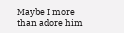Maybe I more than adore him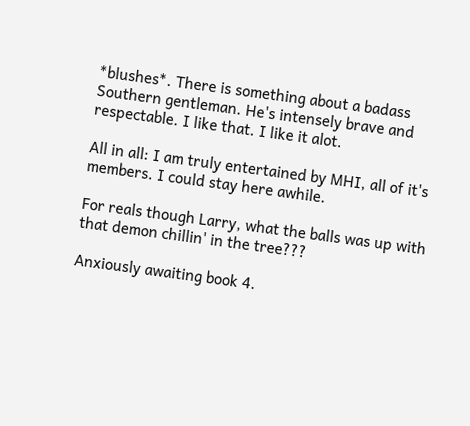*blushes*. There is something about a badass Southern gentleman. He's intensely brave and respectable. I like that. I like it alot.

All in all: I am truly entertained by MHI, all of it's members. I could stay here awhile.

For reals though Larry, what the balls was up with that demon chillin' in the tree???

Anxiously awaiting book 4.